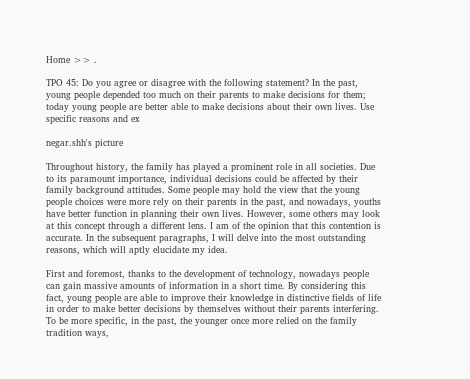Home >> .

TPO 45: Do you agree or disagree with the following statement? In the past, young people depended too much on their parents to make decisions for them; today young people are better able to make decisions about their own lives. Use specific reasons and ex

negar.shh's picture

Throughout history, the family has played a prominent role in all societies. Due to its paramount importance, individual decisions could be affected by their family background attitudes. Some people may hold the view that the young people choices were more rely on their parents in the past, and nowadays, youths have better function in planning their own lives. However, some others may look at this concept through a different lens. I am of the opinion that this contention is accurate. In the subsequent paragraphs, I will delve into the most outstanding reasons, which will aptly elucidate my idea.

First and foremost, thanks to the development of technology, nowadays people can gain massive amounts of information in a short time. By considering this fact, young people are able to improve their knowledge in distinctive fields of life in order to make better decisions by themselves without their parents interfering. To be more specific, in the past, the younger once more relied on the family tradition ways,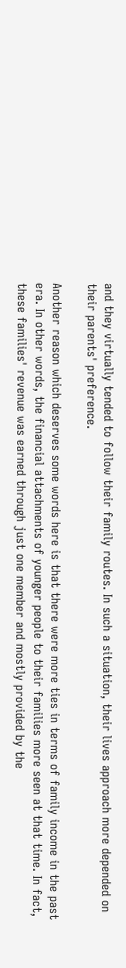and they virtually tended to follow their family routes. In such a situation, their lives approach more depended on their parents' preference.

Another reason which deserves some words here is that there were more ties in terms of family income in the past era. In other words, the financial attachments of younger people to their families more seen at that time. In fact, these families' revenue was earned through just one member and mostly provided by the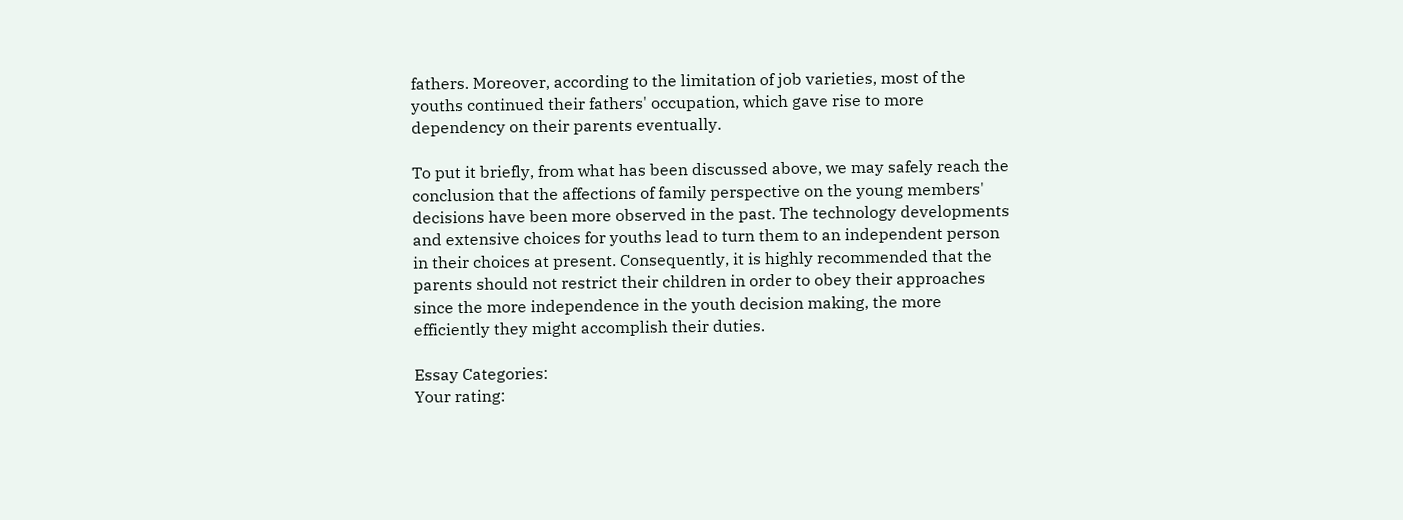fathers. Moreover, according to the limitation of job varieties, most of the youths continued their fathers' occupation, which gave rise to more dependency on their parents eventually.

To put it briefly, from what has been discussed above, we may safely reach the conclusion that the affections of family perspective on the young members' decisions have been more observed in the past. The technology developments and extensive choices for youths lead to turn them to an independent person in their choices at present. Consequently, it is highly recommended that the parents should not restrict their children in order to obey their approaches since the more independence in the youth decision making, the more efficiently they might accomplish their duties.

Essay Categories:
Your rating: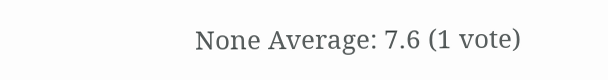None Average: 7.6 (1 vote)